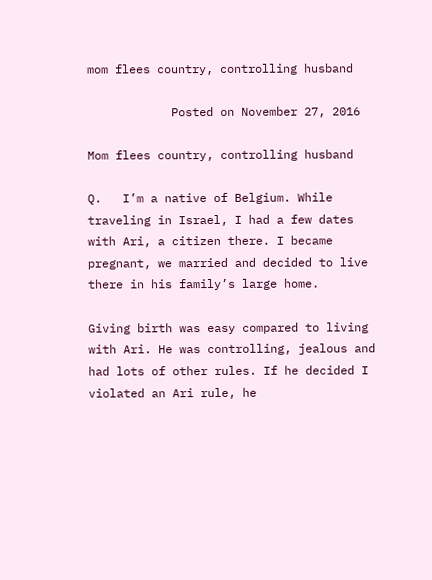mom flees country, controlling husband

            Posted on November 27, 2016

Mom flees country, controlling husband

Q.   I’m a native of Belgium. While traveling in Israel, I had a few dates with Ari, a citizen there. I became pregnant, we married and decided to live there in his family’s large home.

Giving birth was easy compared to living with Ari. He was controlling, jealous and had lots of other rules. If he decided I violated an Ari rule, he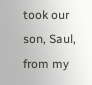took our son, Saul, from my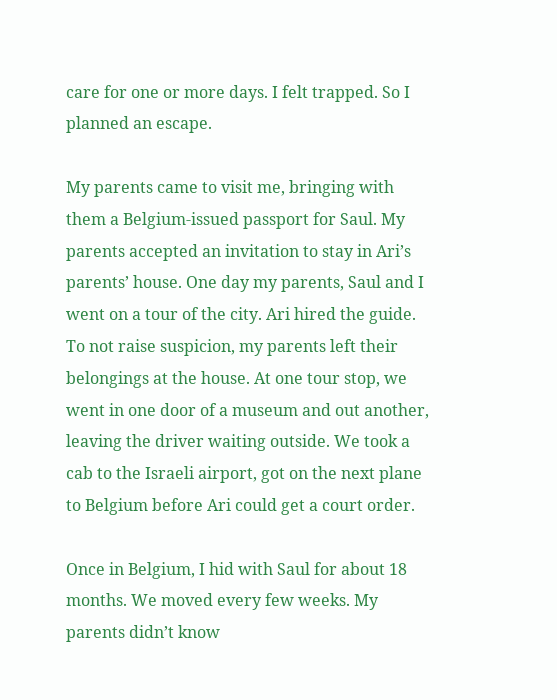care for one or more days. I felt trapped. So I planned an escape.

My parents came to visit me, bringing with them a Belgium-issued passport for Saul. My parents accepted an invitation to stay in Ari’s parents’ house. One day my parents, Saul and I went on a tour of the city. Ari hired the guide. To not raise suspicion, my parents left their belongings at the house. At one tour stop, we went in one door of a museum and out another, leaving the driver waiting outside. We took a cab to the Israeli airport, got on the next plane to Belgium before Ari could get a court order.

Once in Belgium, I hid with Saul for about 18 months. We moved every few weeks. My parents didn’t know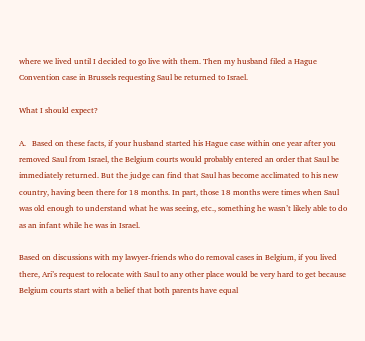where we lived until I decided to go live with them. Then my husband filed a Hague Convention case in Brussels requesting Saul be returned to Israel.

What I should expect?

A.   Based on these facts, if your husband started his Hague case within one year after you removed Saul from Israel, the Belgium courts would probably entered an order that Saul be immediately returned. But the judge can find that Saul has become acclimated to his new country, having been there for 18 months. In part, those 18 months were times when Saul was old enough to understand what he was seeing, etc., something he wasn’t likely able to do as an infant while he was in Israel.

Based on discussions with my lawyer-friends who do removal cases in Belgium, if you lived there, Ari’s request to relocate with Saul to any other place would be very hard to get because Belgium courts start with a belief that both parents have equal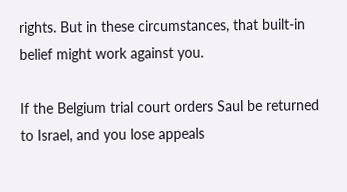rights. But in these circumstances, that built-in belief might work against you.

If the Belgium trial court orders Saul be returned to Israel, and you lose appeals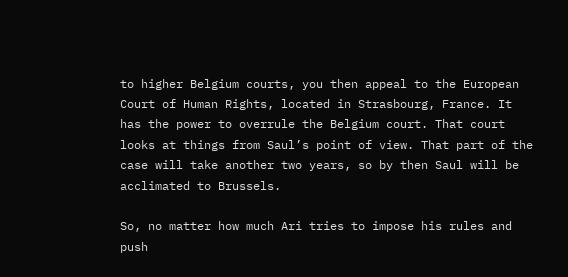to higher Belgium courts, you then appeal to the European Court of Human Rights, located in Strasbourg, France. It has the power to overrule the Belgium court. That court looks at things from Saul’s point of view. That part of the case will take another two years, so by then Saul will be acclimated to Brussels.

So, no matter how much Ari tries to impose his rules and push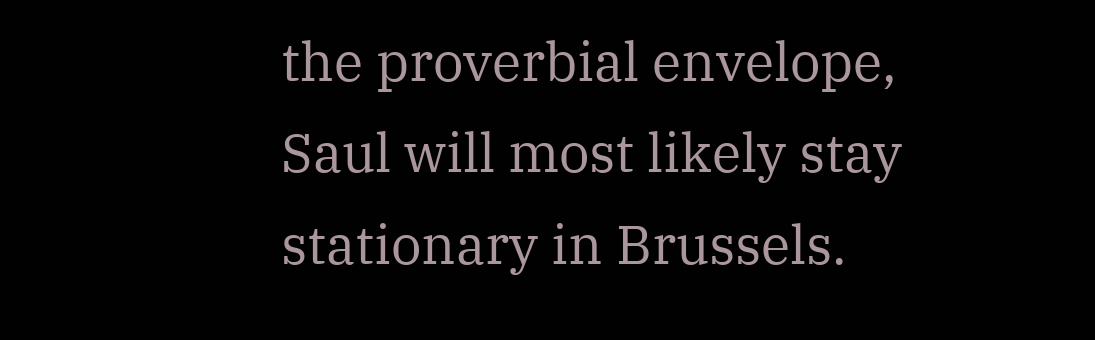the proverbial envelope, Saul will most likely stay stationary in Brussels.